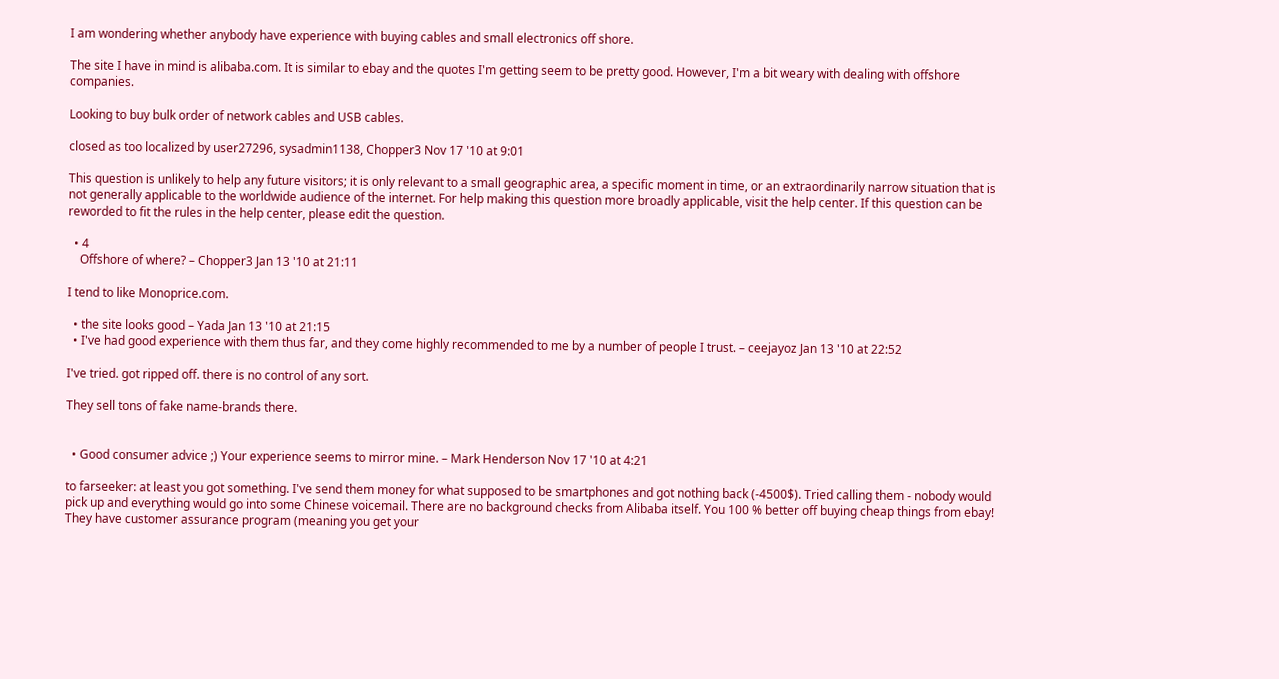I am wondering whether anybody have experience with buying cables and small electronics off shore.

The site I have in mind is alibaba.com. It is similar to ebay and the quotes I'm getting seem to be pretty good. However, I'm a bit weary with dealing with offshore companies.

Looking to buy bulk order of network cables and USB cables.

closed as too localized by user27296, sysadmin1138, Chopper3 Nov 17 '10 at 9:01

This question is unlikely to help any future visitors; it is only relevant to a small geographic area, a specific moment in time, or an extraordinarily narrow situation that is not generally applicable to the worldwide audience of the internet. For help making this question more broadly applicable, visit the help center. If this question can be reworded to fit the rules in the help center, please edit the question.

  • 4
    Offshore of where? – Chopper3 Jan 13 '10 at 21:11

I tend to like Monoprice.com.

  • the site looks good – Yada Jan 13 '10 at 21:15
  • I've had good experience with them thus far, and they come highly recommended to me by a number of people I trust. – ceejayoz Jan 13 '10 at 22:52

I've tried. got ripped off. there is no control of any sort.

They sell tons of fake name-brands there.


  • Good consumer advice ;) Your experience seems to mirror mine. – Mark Henderson Nov 17 '10 at 4:21

to farseeker: at least you got something. I've send them money for what supposed to be smartphones and got nothing back (-4500$). Tried calling them - nobody would pick up and everything would go into some Chinese voicemail. There are no background checks from Alibaba itself. You 100 % better off buying cheap things from ebay! They have customer assurance program (meaning you get your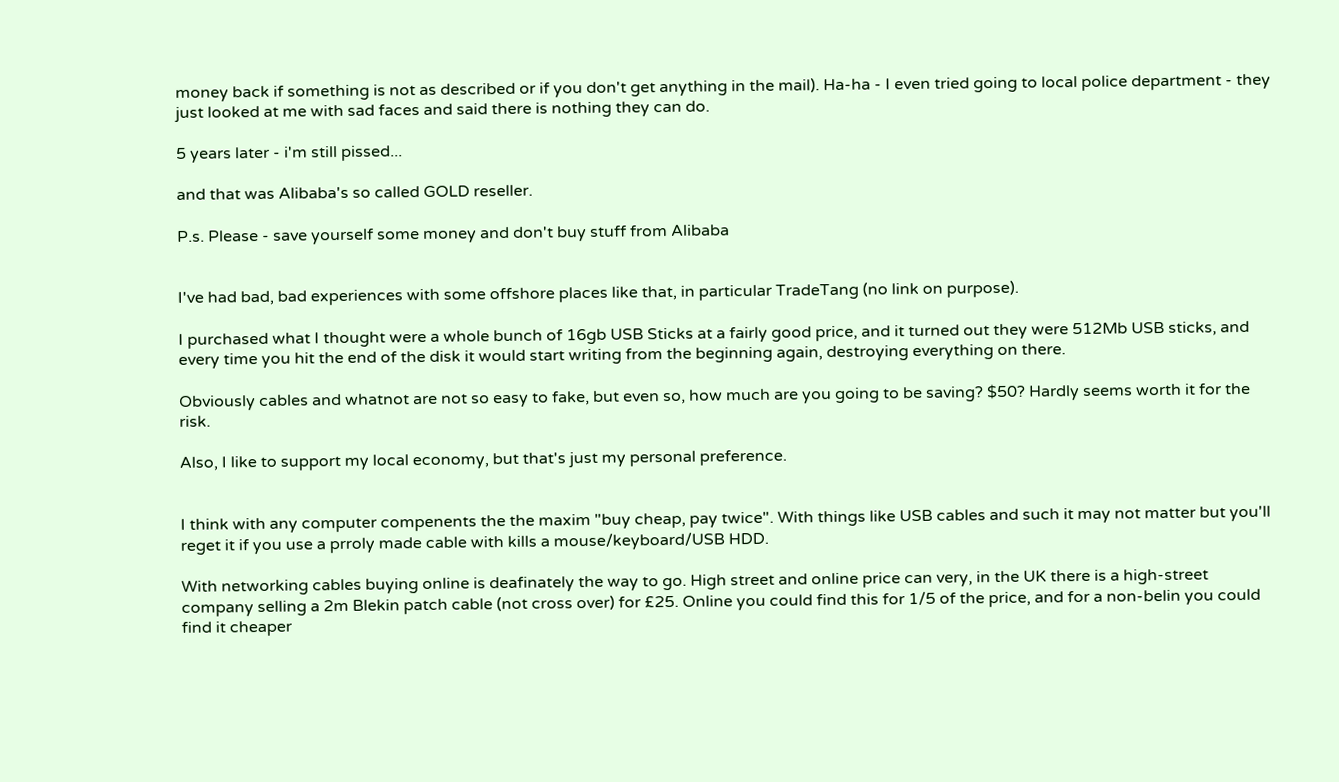money back if something is not as described or if you don't get anything in the mail). Ha-ha - I even tried going to local police department - they just looked at me with sad faces and said there is nothing they can do.

5 years later - i'm still pissed...

and that was Alibaba's so called GOLD reseller.

P.s. Please - save yourself some money and don't buy stuff from Alibaba


I've had bad, bad experiences with some offshore places like that, in particular TradeTang (no link on purpose).

I purchased what I thought were a whole bunch of 16gb USB Sticks at a fairly good price, and it turned out they were 512Mb USB sticks, and every time you hit the end of the disk it would start writing from the beginning again, destroying everything on there.

Obviously cables and whatnot are not so easy to fake, but even so, how much are you going to be saving? $50? Hardly seems worth it for the risk.

Also, I like to support my local economy, but that's just my personal preference.


I think with any computer compenents the the maxim "buy cheap, pay twice". With things like USB cables and such it may not matter but you'll reget it if you use a prroly made cable with kills a mouse/keyboard/USB HDD.

With networking cables buying online is deafinately the way to go. High street and online price can very, in the UK there is a high-street company selling a 2m Blekin patch cable (not cross over) for £25. Online you could find this for 1/5 of the price, and for a non-belin you could find it cheaper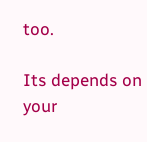too.

Its depends on your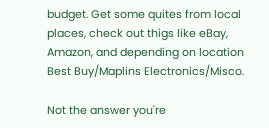budget. Get some quites from local places, check out thigs like eBay, Amazon, and depending on location Best Buy/Maplins Electronics/Misco.

Not the answer you're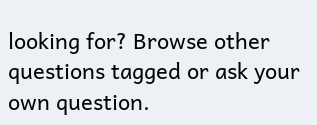looking for? Browse other questions tagged or ask your own question.